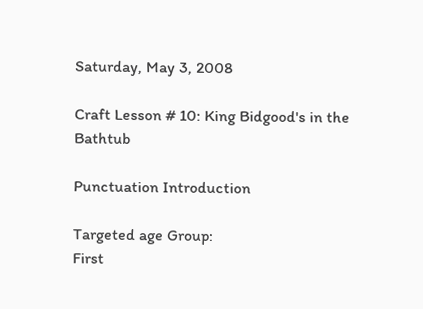Saturday, May 3, 2008

Craft Lesson # 10: King Bidgood's in the Bathtub

Punctuation Introduction

Targeted age Group:
First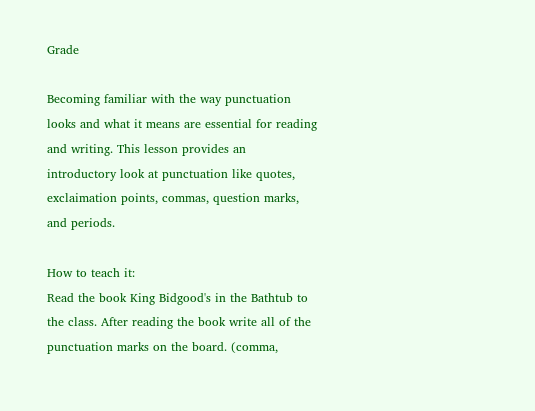Grade

Becoming familiar with the way punctuation looks and what it means are essential for reading and writing. This lesson provides an introductory look at punctuation like quotes, exclaimation points, commas, question marks, and periods.

How to teach it:
Read the book King Bidgood's in the Bathtub to the class. After reading the book write all of the punctuation marks on the board. (comma,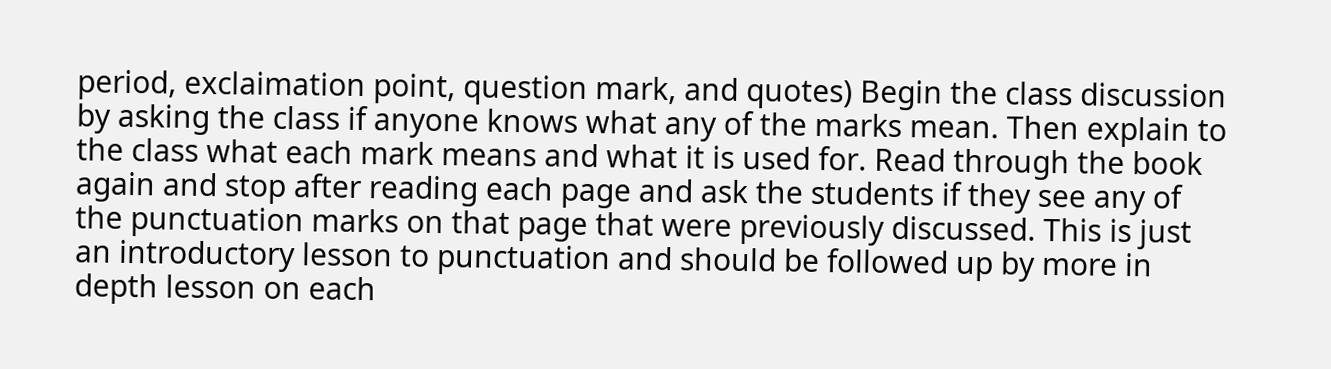period, exclaimation point, question mark, and quotes) Begin the class discussion by asking the class if anyone knows what any of the marks mean. Then explain to the class what each mark means and what it is used for. Read through the book again and stop after reading each page and ask the students if they see any of the punctuation marks on that page that were previously discussed. This is just an introductory lesson to punctuation and should be followed up by more in depth lesson on each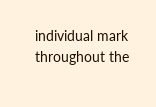individual mark throughout the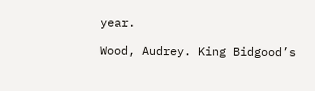year.

Wood, Audrey. King Bidgood’s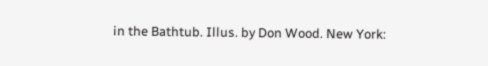in the Bathtub. Illus. by Don Wood. New York: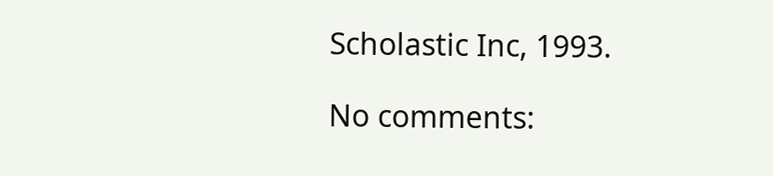Scholastic Inc, 1993.

No comments: